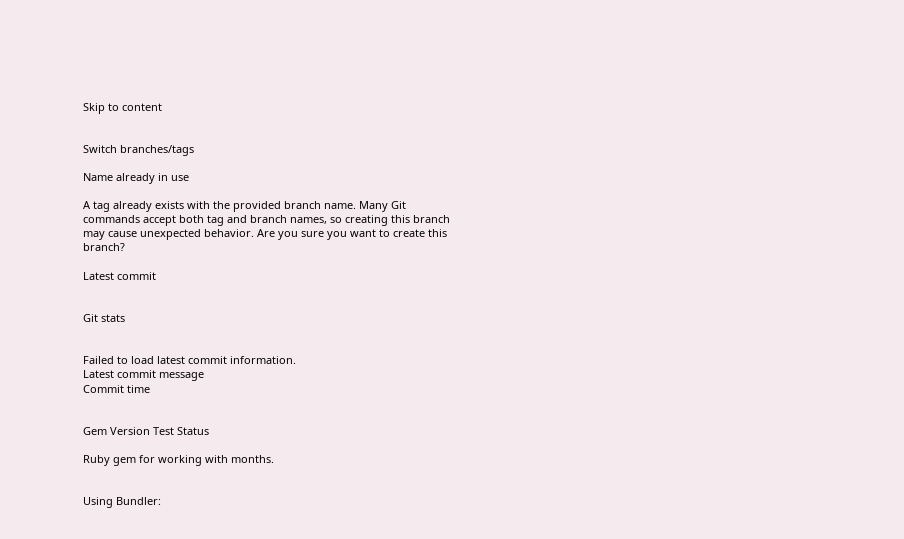Skip to content


Switch branches/tags

Name already in use

A tag already exists with the provided branch name. Many Git commands accept both tag and branch names, so creating this branch may cause unexpected behavior. Are you sure you want to create this branch?

Latest commit


Git stats


Failed to load latest commit information.
Latest commit message
Commit time


Gem Version Test Status

Ruby gem for working with months.


Using Bundler: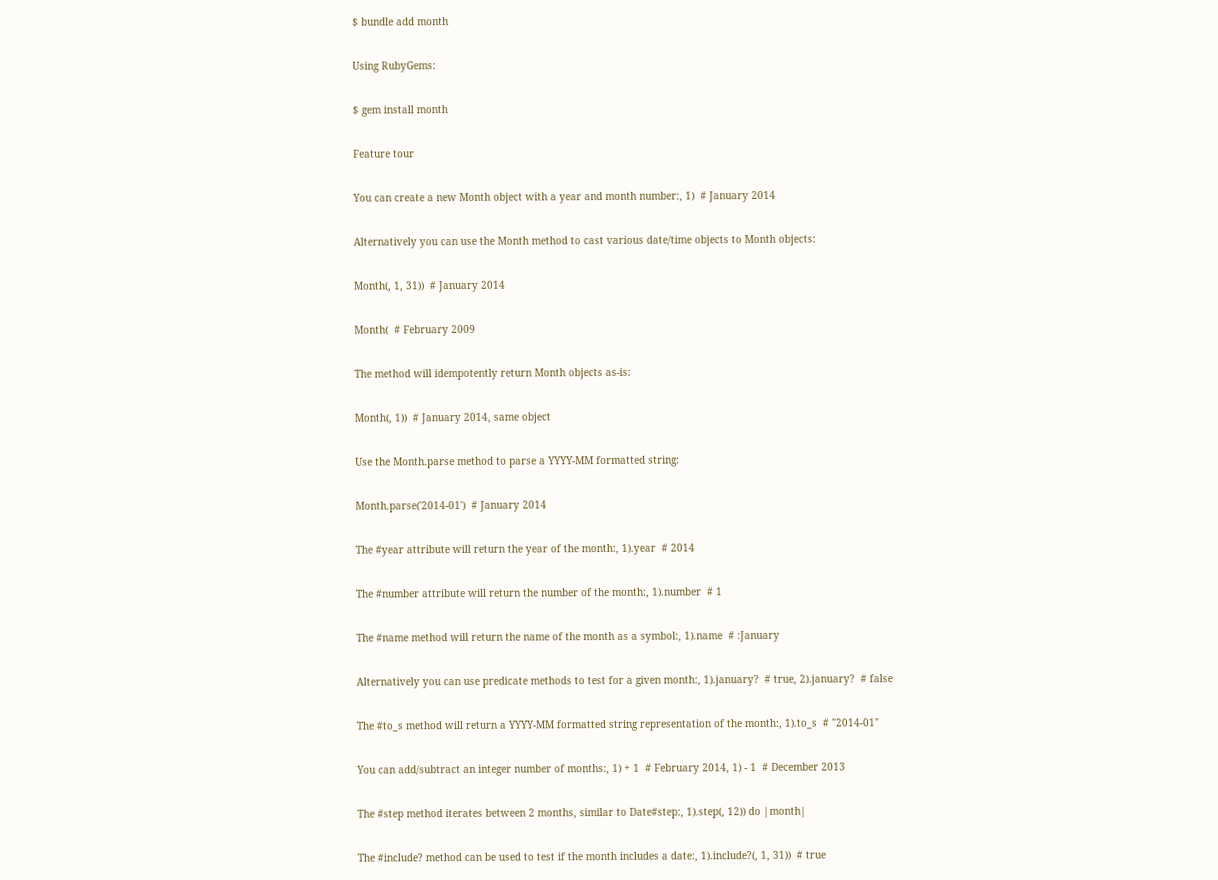$ bundle add month

Using RubyGems:

$ gem install month

Feature tour

You can create a new Month object with a year and month number:, 1)  # January 2014

Alternatively you can use the Month method to cast various date/time objects to Month objects:

Month(, 1, 31))  # January 2014

Month(  # February 2009

The method will idempotently return Month objects as-is:

Month(, 1))  # January 2014, same object

Use the Month.parse method to parse a YYYY-MM formatted string:

Month.parse('2014-01')  # January 2014

The #year attribute will return the year of the month:, 1).year  # 2014

The #number attribute will return the number of the month:, 1).number  # 1

The #name method will return the name of the month as a symbol:, 1).name  # :January

Alternatively you can use predicate methods to test for a given month:, 1).january?  # true, 2).january?  # false

The #to_s method will return a YYYY-MM formatted string representation of the month:, 1).to_s  # "2014-01"

You can add/subtract an integer number of months:, 1) + 1  # February 2014, 1) - 1  # December 2013

The #step method iterates between 2 months, similar to Date#step:, 1).step(, 12)) do |month|

The #include? method can be used to test if the month includes a date:, 1).include?(, 1, 31))  # true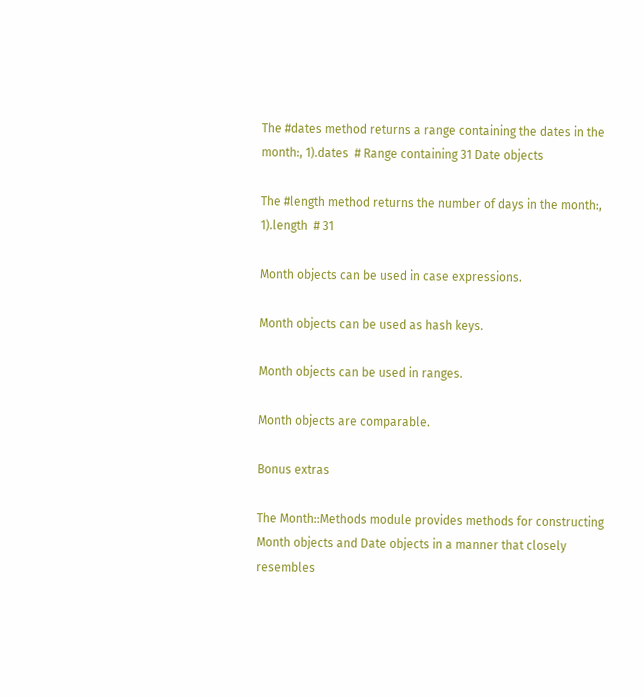The #dates method returns a range containing the dates in the month:, 1).dates  # Range containing 31 Date objects

The #length method returns the number of days in the month:, 1).length  # 31

Month objects can be used in case expressions.

Month objects can be used as hash keys.

Month objects can be used in ranges.

Month objects are comparable.

Bonus extras

The Month::Methods module provides methods for constructing Month objects and Date objects in a manner that closely resembles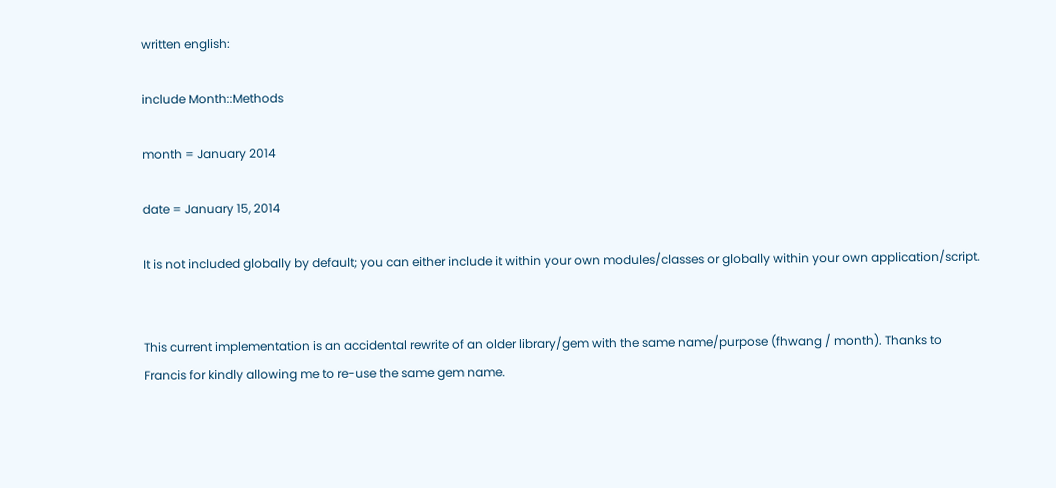written english:

include Month::Methods

month = January 2014

date = January 15, 2014

It is not included globally by default; you can either include it within your own modules/classes or globally within your own application/script.


This current implementation is an accidental rewrite of an older library/gem with the same name/purpose (fhwang / month). Thanks to Francis for kindly allowing me to re-use the same gem name.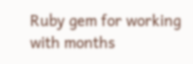Ruby gem for working with months